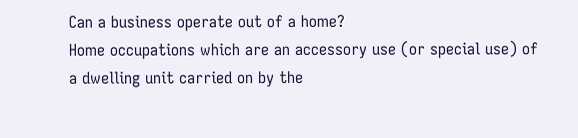Can a business operate out of a home?
Home occupations which are an accessory use (or special use) of a dwelling unit carried on by the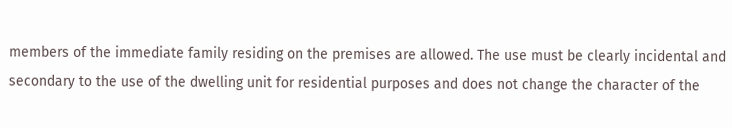members of the immediate family residing on the premises are allowed. The use must be clearly incidental and secondary to the use of the dwelling unit for residential purposes and does not change the character of the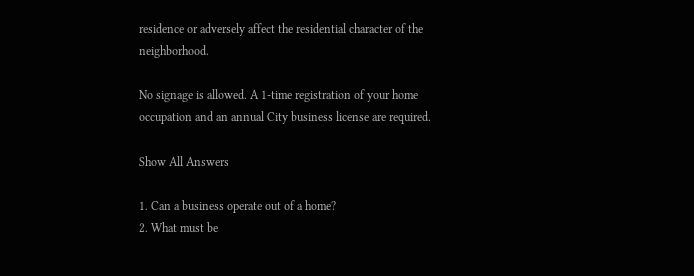residence or adversely affect the residential character of the neighborhood.

No signage is allowed. A 1-time registration of your home occupation and an annual City business license are required.

Show All Answers

1. Can a business operate out of a home?
2. What must be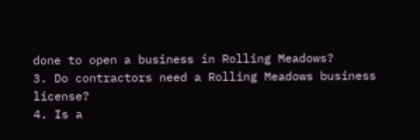done to open a business in Rolling Meadows?
3. Do contractors need a Rolling Meadows business license?
4. Is a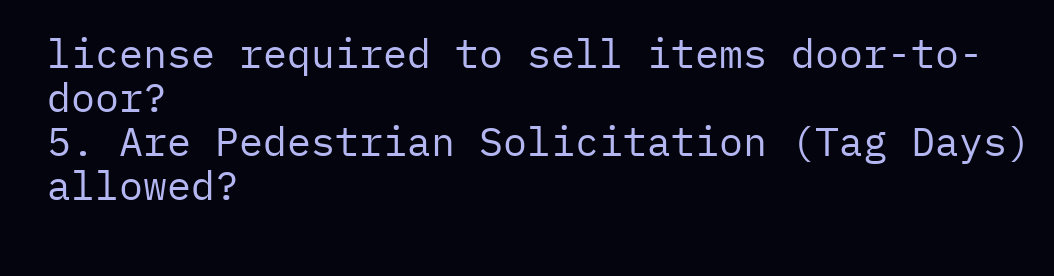license required to sell items door-to-door?
5. Are Pedestrian Solicitation (Tag Days) allowed?